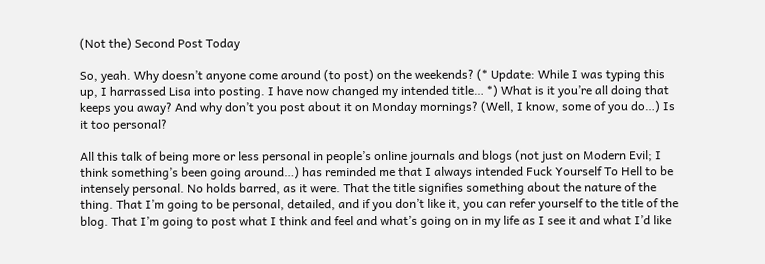(Not the) Second Post Today

So, yeah. Why doesn’t anyone come around (to post) on the weekends? (* Update: While I was typing this up, I harrassed Lisa into posting. I have now changed my intended title… *) What is it you’re all doing that keeps you away? And why don’t you post about it on Monday mornings? (Well, I know, some of you do…) Is it too personal?

All this talk of being more or less personal in people’s online journals and blogs (not just on Modern Evil; I think something’s been going around…) has reminded me that I always intended Fuck Yourself To Hell to be intensely personal. No holds barred, as it were. That the title signifies something about the nature of the thing. That I’m going to be personal, detailed, and if you don’t like it, you can refer yourself to the title of the blog. That I’m going to post what I think and feel and what’s going on in my life as I see it and what I’d like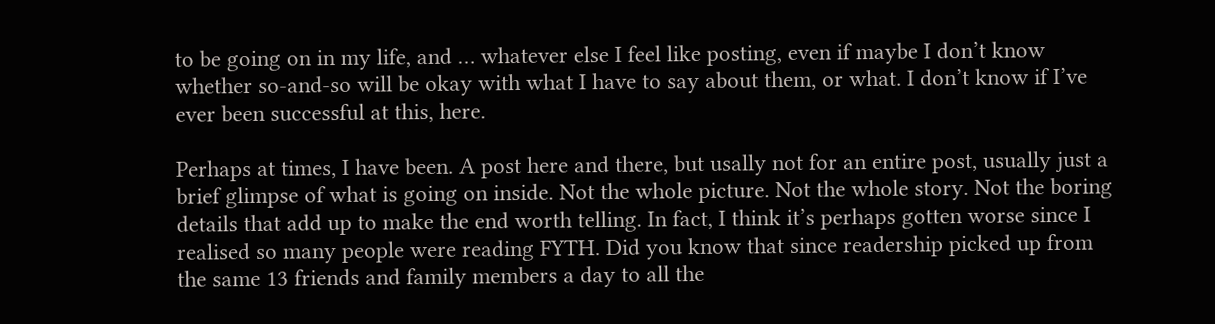to be going on in my life, and … whatever else I feel like posting, even if maybe I don’t know whether so-and-so will be okay with what I have to say about them, or what. I don’t know if I’ve ever been successful at this, here.

Perhaps at times, I have been. A post here and there, but usally not for an entire post, usually just a brief glimpse of what is going on inside. Not the whole picture. Not the whole story. Not the boring details that add up to make the end worth telling. In fact, I think it’s perhaps gotten worse since I realised so many people were reading FYTH. Did you know that since readership picked up from the same 13 friends and family members a day to all the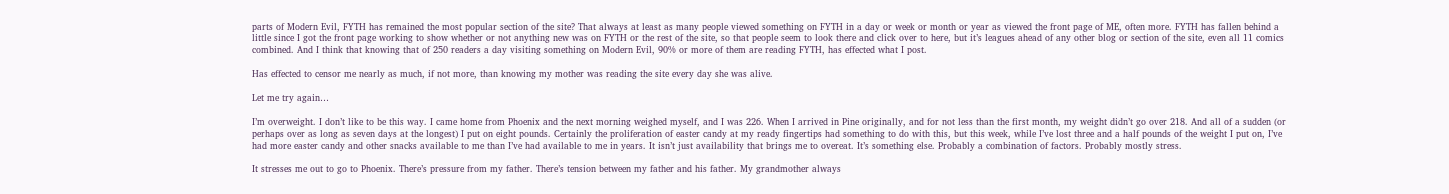parts of Modern Evil, FYTH has remained the most popular section of the site? That always at least as many people viewed something on FYTH in a day or week or month or year as viewed the front page of ME, often more. FYTH has fallen behind a little since I got the front page working to show whether or not anything new was on FYTH or the rest of the site, so that people seem to look there and click over to here, but it’s leagues ahead of any other blog or section of the site, even all 11 comics combined. And I think that knowing that of 250 readers a day visiting something on Modern Evil, 90% or more of them are reading FYTH, has effected what I post.

Has effected to censor me nearly as much, if not more, than knowing my mother was reading the site every day she was alive.

Let me try again…

I’m overweight. I don’t like to be this way. I came home from Phoenix and the next morning weighed myself, and I was 226. When I arrived in Pine originally, and for not less than the first month, my weight didn’t go over 218. And all of a sudden (or perhaps over as long as seven days at the longest) I put on eight pounds. Certainly the proliferation of easter candy at my ready fingertips had something to do with this, but this week, while I’ve lost three and a half pounds of the weight I put on, I’ve had more easter candy and other snacks available to me than I’ve had available to me in years. It isn’t just availability that brings me to overeat. It’s something else. Probably a combination of factors. Probably mostly stress.

It stresses me out to go to Phoenix. There’s pressure from my father. There’s tension between my father and his father. My grandmother always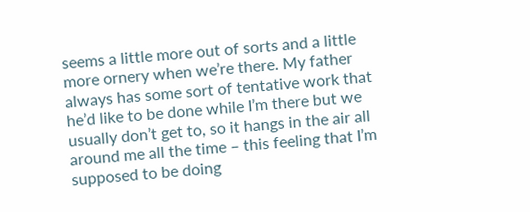seems a little more out of sorts and a little more ornery when we’re there. My father always has some sort of tentative work that he’d like to be done while I’m there but we usually don’t get to, so it hangs in the air all around me all the time – this feeling that I’m supposed to be doing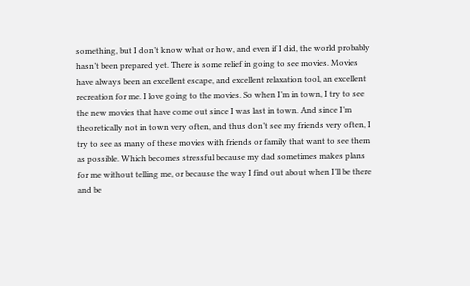something, but I don’t know what or how, and even if I did, the world probably hasn’t been prepared yet. There is some relief in going to see movies. Movies have always been an excellent escape, and excellent relaxation tool, an excellent recreation for me. I love going to the movies. So when I’m in town, I try to see the new movies that have come out since I was last in town. And since I’m theoretically not in town very often, and thus don’t see my friends very often, I try to see as many of these movies with friends or family that want to see them as possible. Which becomes stressful because my dad sometimes makes plans for me without telling me, or because the way I find out about when I’ll be there and be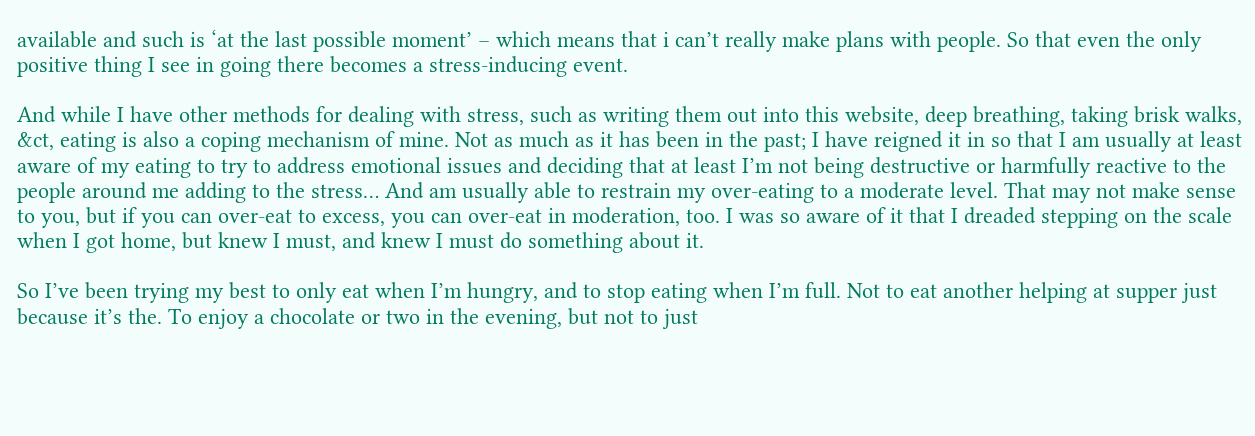available and such is ‘at the last possible moment’ – which means that i can’t really make plans with people. So that even the only positive thing I see in going there becomes a stress-inducing event.

And while I have other methods for dealing with stress, such as writing them out into this website, deep breathing, taking brisk walks, &ct, eating is also a coping mechanism of mine. Not as much as it has been in the past; I have reigned it in so that I am usually at least aware of my eating to try to address emotional issues and deciding that at least I’m not being destructive or harmfully reactive to the people around me adding to the stress… And am usually able to restrain my over-eating to a moderate level. That may not make sense to you, but if you can over-eat to excess, you can over-eat in moderation, too. I was so aware of it that I dreaded stepping on the scale when I got home, but knew I must, and knew I must do something about it.

So I’ve been trying my best to only eat when I’m hungry, and to stop eating when I’m full. Not to eat another helping at supper just because it’s the. To enjoy a chocolate or two in the evening, but not to just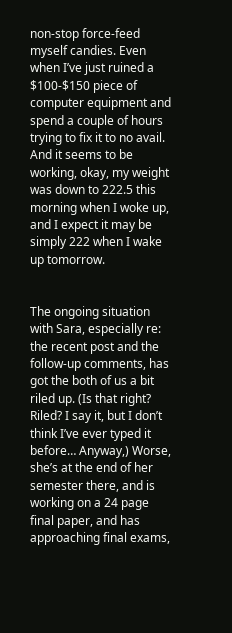non-stop force-feed myself candies. Even when I’ve just ruined a $100-$150 piece of computer equipment and spend a couple of hours trying to fix it to no avail. And it seems to be working, okay, my weight was down to 222.5 this morning when I woke up, and I expect it may be simply 222 when I wake up tomorrow.


The ongoing situation with Sara, especially re: the recent post and the follow-up comments, has got the both of us a bit riled up. (Is that right? Riled? I say it, but I don’t think I’ve ever typed it before… Anyway,) Worse, she’s at the end of her semester there, and is working on a 24 page final paper, and has approaching final exams,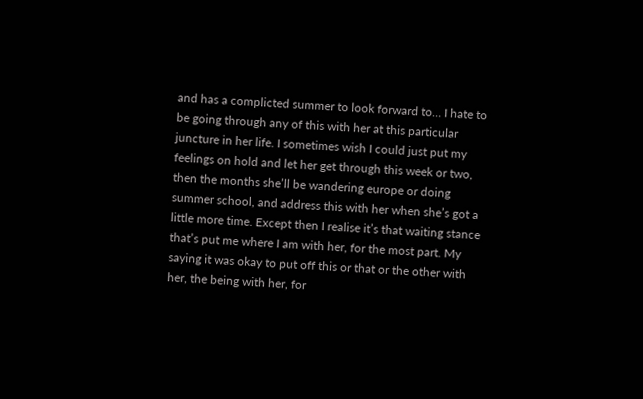and has a complicted summer to look forward to… I hate to be going through any of this with her at this particular juncture in her life. I sometimes wish I could just put my feelings on hold and let her get through this week or two, then the months she’ll be wandering europe or doing summer school, and address this with her when she’s got a little more time. Except then I realise it’s that waiting stance that’s put me where I am with her, for the most part. My saying it was okay to put off this or that or the other with her, the being with her, for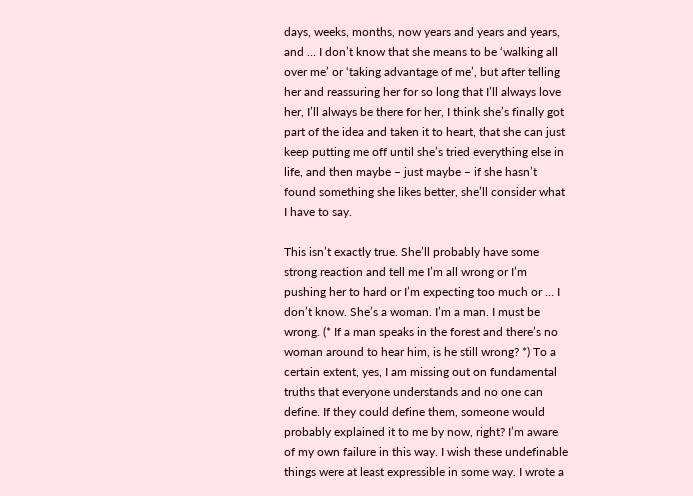days, weeks, months, now years and years and years, and … I don’t know that she means to be ‘walking all over me’ or ‘taking advantage of me’, but after telling her and reassuring her for so long that I’ll always love her, I’ll always be there for her, I think she’s finally got part of the idea and taken it to heart, that she can just keep putting me off until she’s tried everything else in life, and then maybe – just maybe – if she hasn’t found something she likes better, she’ll consider what I have to say.

This isn’t exactly true. She’ll probably have some strong reaction and tell me I’m all wrong or I’m pushing her to hard or I’m expecting too much or … I don’t know. She’s a woman. I’m a man. I must be wrong. (* If a man speaks in the forest and there’s no woman around to hear him, is he still wrong? *) To a certain extent, yes, I am missing out on fundamental truths that everyone understands and no one can define. If they could define them, someone would probably explained it to me by now, right? I’m aware of my own failure in this way. I wish these undefinable things were at least expressible in some way. I wrote a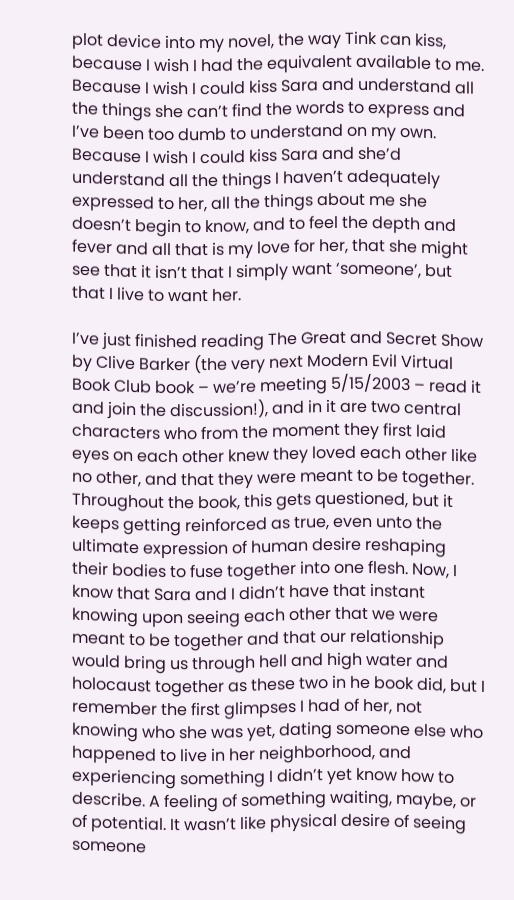plot device into my novel, the way Tink can kiss, because I wish I had the equivalent available to me. Because I wish I could kiss Sara and understand all the things she can’t find the words to express and I’ve been too dumb to understand on my own. Because I wish I could kiss Sara and she’d understand all the things I haven’t adequately expressed to her, all the things about me she doesn’t begin to know, and to feel the depth and fever and all that is my love for her, that she might see that it isn’t that I simply want ‘someone’, but that I live to want her.

I’ve just finished reading The Great and Secret Show by Clive Barker (the very next Modern Evil Virtual Book Club book – we’re meeting 5/15/2003 – read it and join the discussion!), and in it are two central characters who from the moment they first laid eyes on each other knew they loved each other like no other, and that they were meant to be together. Throughout the book, this gets questioned, but it keeps getting reinforced as true, even unto the ultimate expression of human desire reshaping their bodies to fuse together into one flesh. Now, I know that Sara and I didn’t have that instant knowing upon seeing each other that we were meant to be together and that our relationship would bring us through hell and high water and holocaust together as these two in he book did, but I remember the first glimpses I had of her, not knowing who she was yet, dating someone else who happened to live in her neighborhood, and experiencing something I didn’t yet know how to describe. A feeling of something waiting, maybe, or of potential. It wasn’t like physical desire of seeing someone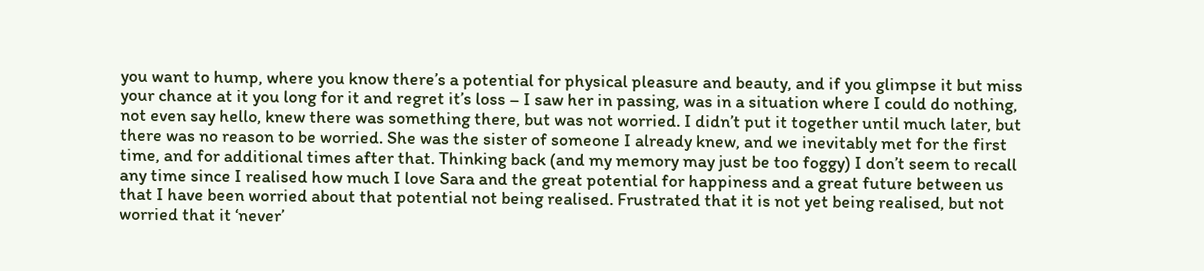you want to hump, where you know there’s a potential for physical pleasure and beauty, and if you glimpse it but miss your chance at it you long for it and regret it’s loss – I saw her in passing, was in a situation where I could do nothing, not even say hello, knew there was something there, but was not worried. I didn’t put it together until much later, but there was no reason to be worried. She was the sister of someone I already knew, and we inevitably met for the first time, and for additional times after that. Thinking back (and my memory may just be too foggy) I don’t seem to recall any time since I realised how much I love Sara and the great potential for happiness and a great future between us that I have been worried about that potential not being realised. Frustrated that it is not yet being realised, but not worried that it ‘never’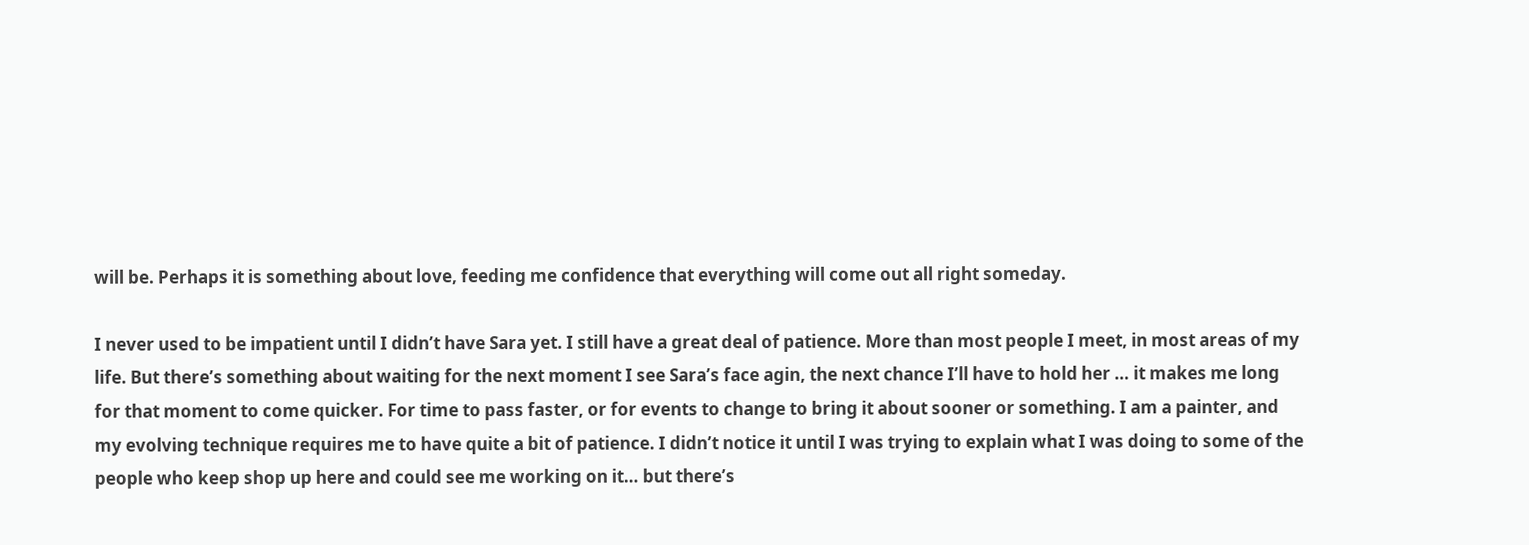will be. Perhaps it is something about love, feeding me confidence that everything will come out all right someday.

I never used to be impatient until I didn’t have Sara yet. I still have a great deal of patience. More than most people I meet, in most areas of my life. But there’s something about waiting for the next moment I see Sara’s face agin, the next chance I’ll have to hold her … it makes me long for that moment to come quicker. For time to pass faster, or for events to change to bring it about sooner or something. I am a painter, and my evolving technique requires me to have quite a bit of patience. I didn’t notice it until I was trying to explain what I was doing to some of the people who keep shop up here and could see me working on it… but there’s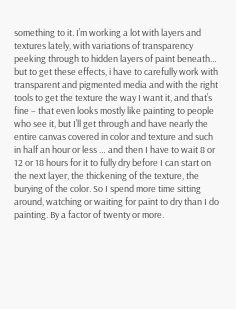something to it. I’m working a lot with layers and textures lately, with variations of transparency peeking through to hidden layers of paint beneath… but to get these effects, i have to carefully work with transparent and pigmented media and with the right tools to get the texture the way I want it, and that’s fine – that even looks mostly like painting to people who see it, but I’ll get through and have nearly the entire canvas covered in color and texture and such in half an hour or less … and then I have to wait 8 or 12 or 18 hours for it to fully dry before I can start on the next layer, the thickening of the texture, the burying of the color. So I spend more time sitting around, watching or waiting for paint to dry than I do painting. By a factor of twenty or more.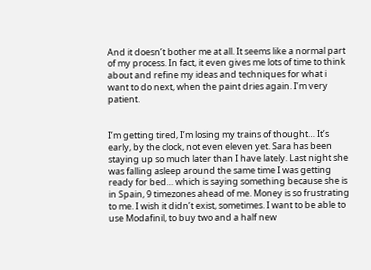And it doesn’t bother me at all. It seems like a normal part of my process. In fact, it even gives me lots of time to think about and refine my ideas and techniques for what i want to do next, when the paint dries again. I’m very patient.


I’m getting tired, I’m losing my trains of thought… It’s early, by the clock, not even eleven yet. Sara has been staying up so much later than I have lately. Last night she was falling asleep around the same time I was getting ready for bed… which is saying something because she is in Spain, 9 timezones ahead of me. Money is so frustrating to me. I wish it didn’t exist, sometimes. I want to be able to use Modafinil, to buy two and a half new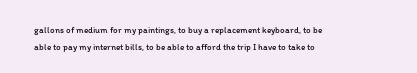gallons of medium for my paintings, to buy a replacement keyboard, to be able to pay my internet bills, to be able to afford the trip I have to take to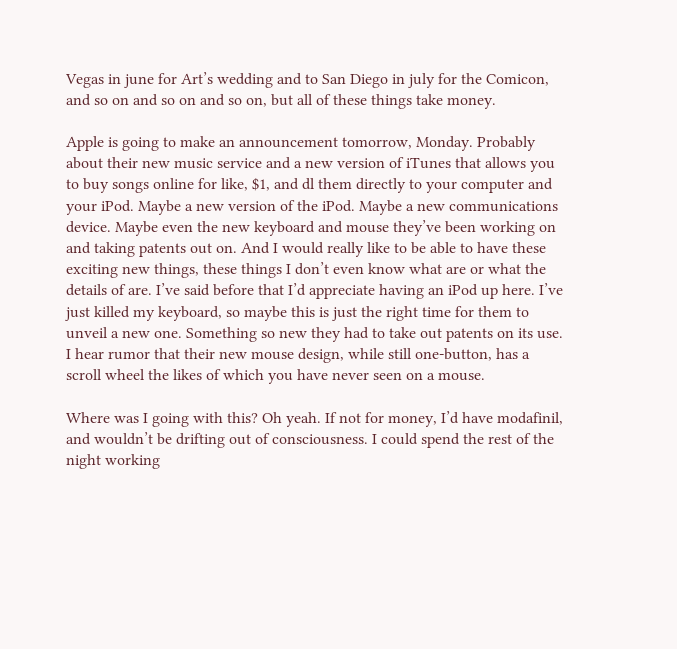Vegas in june for Art’s wedding and to San Diego in july for the Comicon, and so on and so on and so on, but all of these things take money.

Apple is going to make an announcement tomorrow, Monday. Probably about their new music service and a new version of iTunes that allows you to buy songs online for like, $1, and dl them directly to your computer and your iPod. Maybe a new version of the iPod. Maybe a new communications device. Maybe even the new keyboard and mouse they’ve been working on and taking patents out on. And I would really like to be able to have these exciting new things, these things I don’t even know what are or what the details of are. I’ve said before that I’d appreciate having an iPod up here. I’ve just killed my keyboard, so maybe this is just the right time for them to unveil a new one. Something so new they had to take out patents on its use. I hear rumor that their new mouse design, while still one-button, has a scroll wheel the likes of which you have never seen on a mouse.

Where was I going with this? Oh yeah. If not for money, I’d have modafinil, and wouldn’t be drifting out of consciousness. I could spend the rest of the night working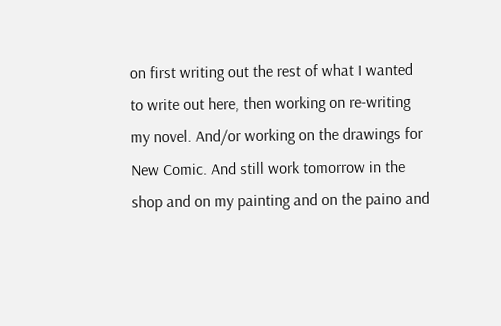on first writing out the rest of what I wanted to write out here, then working on re-writing my novel. And/or working on the drawings for New Comic. And still work tomorrow in the shop and on my painting and on the paino and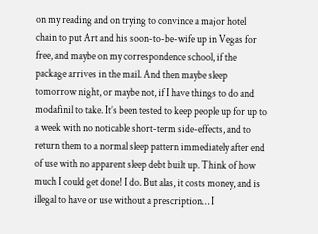on my reading and on trying to convince a major hotel chain to put Art and his soon-to-be-wife up in Vegas for free, and maybe on my correspondence school, if the package arrives in the mail. And then maybe sleep tomorrow night, or maybe not, if I have things to do and modafinil to take. It’s been tested to keep people up for up to a week with no noticable short-term side-effects, and to return them to a normal sleep pattern immediately after end of use with no apparent sleep debt built up. Think of how much I could get done! I do. But alas, it costs money, and is illegal to have or use without a prescription… I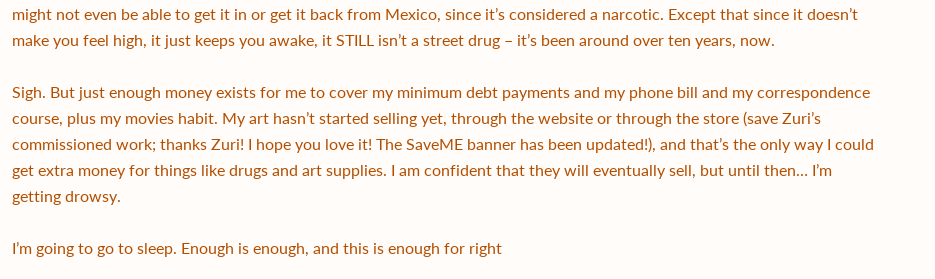might not even be able to get it in or get it back from Mexico, since it’s considered a narcotic. Except that since it doesn’t make you feel high, it just keeps you awake, it STILL isn’t a street drug – it’s been around over ten years, now.

Sigh. But just enough money exists for me to cover my minimum debt payments and my phone bill and my correspondence course, plus my movies habit. My art hasn’t started selling yet, through the website or through the store (save Zuri’s commissioned work; thanks Zuri! I hope you love it! The SaveME banner has been updated!), and that’s the only way I could get extra money for things like drugs and art supplies. I am confident that they will eventually sell, but until then… I’m getting drowsy.

I’m going to go to sleep. Enough is enough, and this is enough for right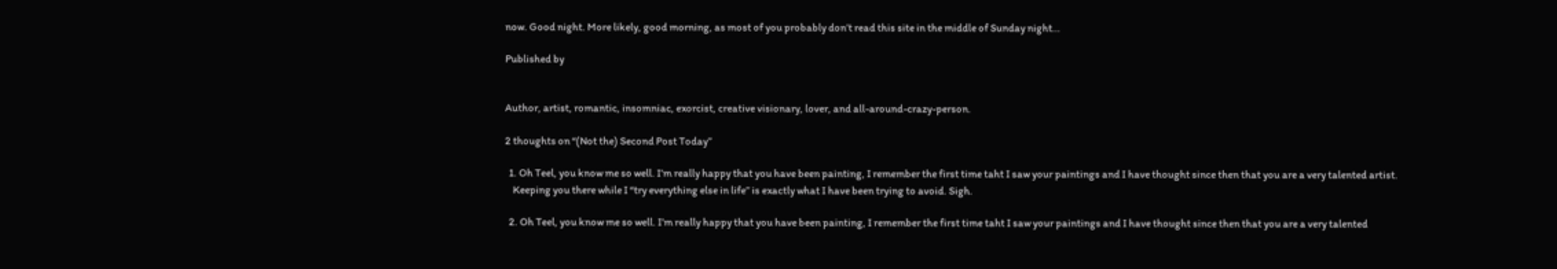now. Good night. More likely, good morning, as most of you probably don’t read this site in the middle of Sunday night…

Published by


Author, artist, romantic, insomniac, exorcist, creative visionary, lover, and all-around-crazy-person.

2 thoughts on “(Not the) Second Post Today”

  1. Oh Teel, you know me so well. I’m really happy that you have been painting, I remember the first time taht I saw your paintings and I have thought since then that you are a very talented artist.
    Keeping you there while I “try everything else in life” is exactly what I have been trying to avoid. Sigh.

  2. Oh Teel, you know me so well. I’m really happy that you have been painting, I remember the first time taht I saw your paintings and I have thought since then that you are a very talented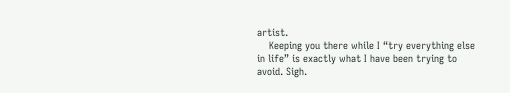artist.
    Keeping you there while I “try everything else in life” is exactly what I have been trying to avoid. Sigh.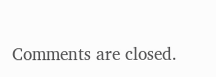Comments are closed.